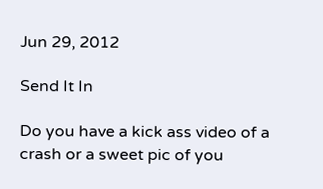Jun 29, 2012

Send It In

Do you have a kick ass video of a crash or a sweet pic of you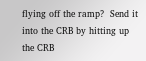flying off the ramp?  Send it into the CRB by hitting up the CRB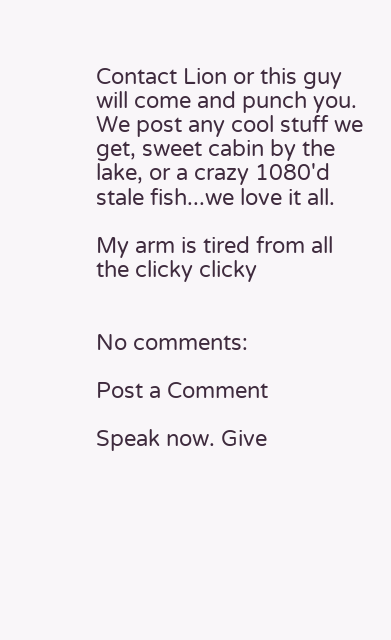Contact Lion or this guy will come and punch you.  We post any cool stuff we get, sweet cabin by the lake, or a crazy 1080'd stale fish...we love it all.

My arm is tired from all the clicky clicky


No comments:

Post a Comment

Speak now. Give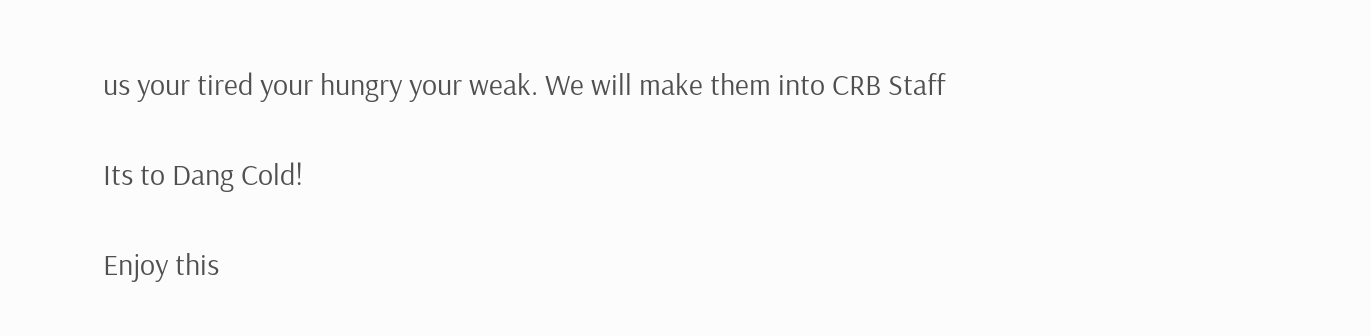us your tired your hungry your weak. We will make them into CRB Staff

Its to Dang Cold!

Enjoy this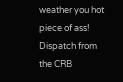weather you hot piece of ass! Dispatch from the CRB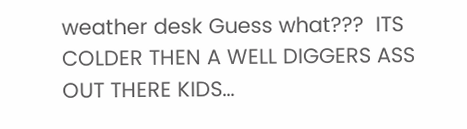weather desk Guess what???  ITS COLDER THEN A WELL DIGGERS ASS OUT THERE KIDS...